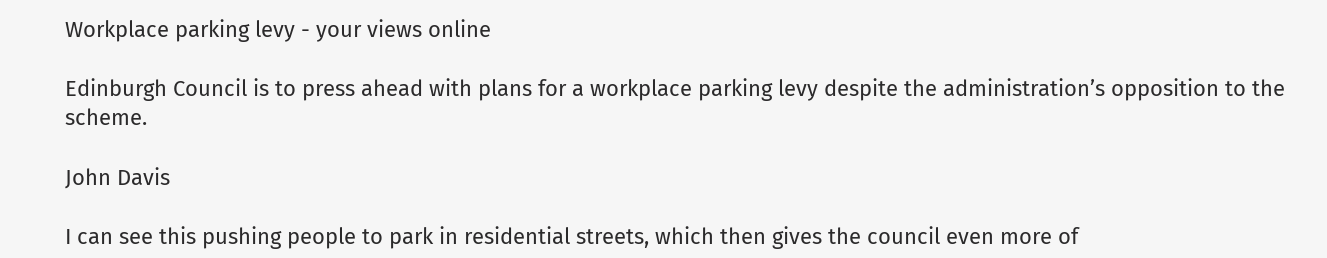Workplace parking levy - your views online

Edinburgh Council is to press ahead with plans for a workplace parking levy despite the administration’s opposition to the scheme.

John Davis

I can see this pushing people to park in residential streets, which then gives the council even more of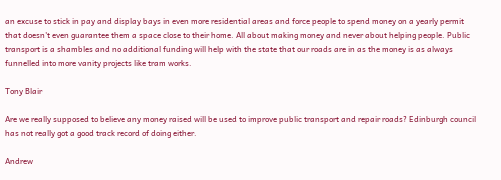an excuse to stick in pay and display bays in even more residential areas and force people to spend money on a yearly permit that doesn't even guarantee them a space close to their home. All about making money and never about helping people. Public transport is a shambles and no additional funding will help with the state that our roads are in as the money is as always funnelled into more vanity projects like tram works.

Tony Blair

Are we really supposed to believe any money raised will be used to improve public transport and repair roads? Edinburgh council has not really got a good track record of doing either.

Andrew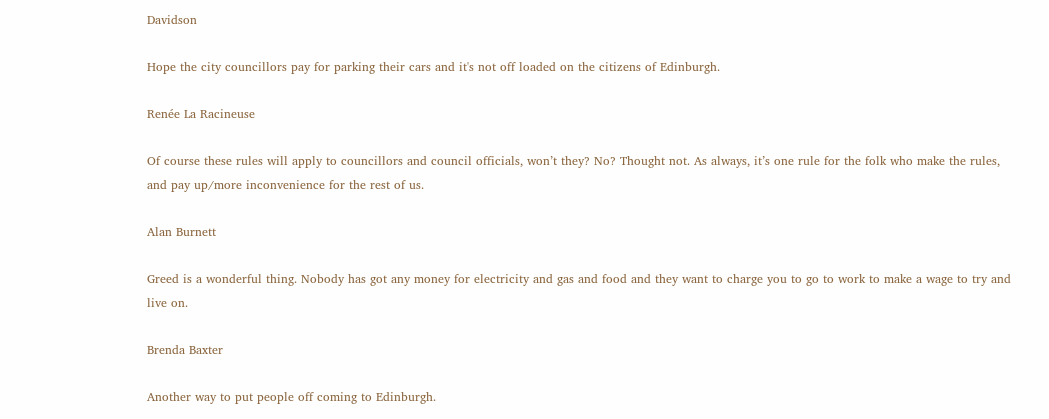Davidson

Hope the city councillors pay for parking their cars and it's not off loaded on the citizens of Edinburgh.

Renée La Racineuse

Of course these rules will apply to councillors and council officials, won’t they? No? Thought not. As always, it’s one rule for the folk who make the rules, and pay up/more inconvenience for the rest of us.

Alan Burnett

Greed is a wonderful thing. Nobody has got any money for electricity and gas and food and they want to charge you to go to work to make a wage to try and live on.

Brenda Baxter

Another way to put people off coming to Edinburgh.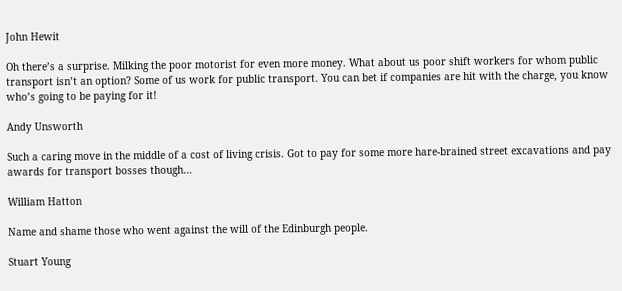John Hewit

Oh there’s a surprise. Milking the poor motorist for even more money. What about us poor shift workers for whom public transport isn’t an option? Some of us work for public transport. You can bet if companies are hit with the charge, you know who’s going to be paying for it!

Andy Unsworth

Such a caring move in the middle of a cost of living crisis. Got to pay for some more hare-brained street excavations and pay awards for transport bosses though…

William Hatton

Name and shame those who went against the will of the Edinburgh people.

Stuart Young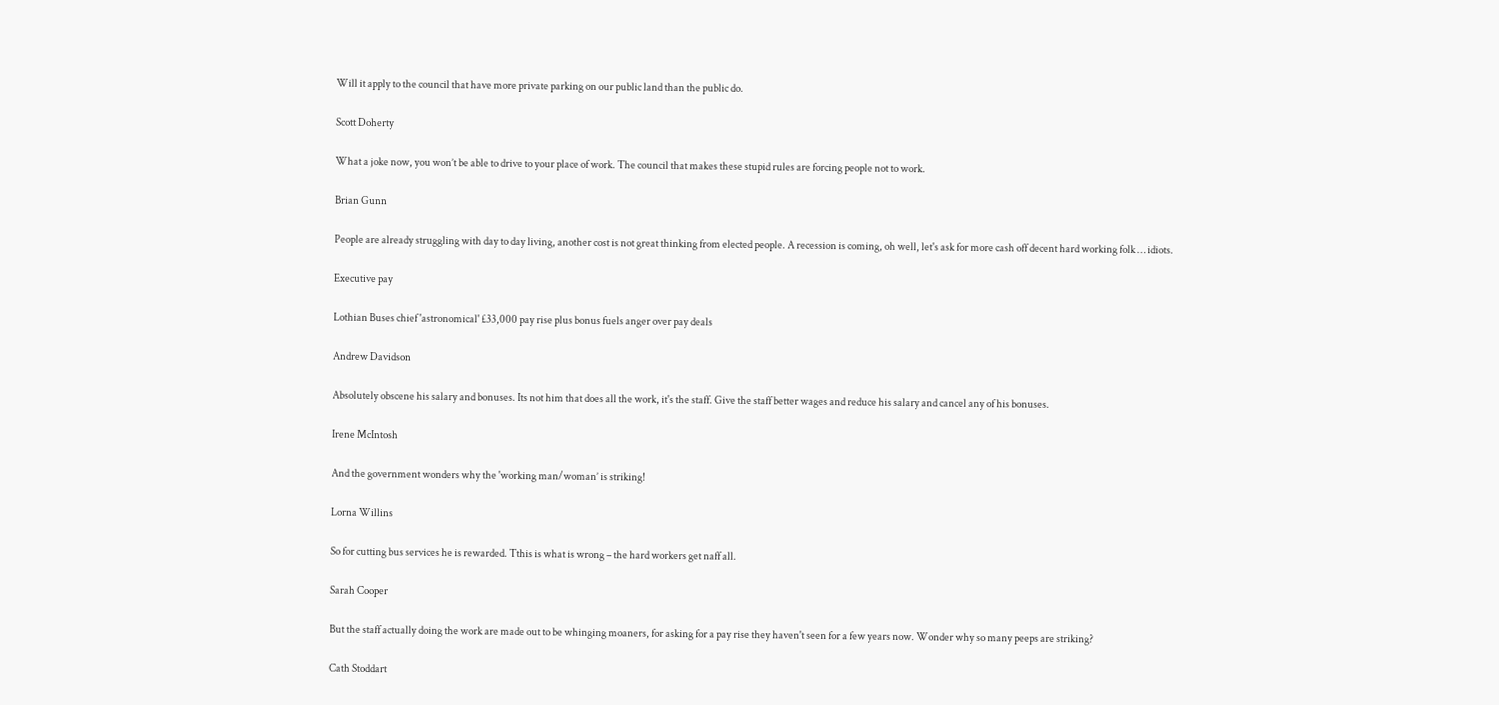Will it apply to the council that have more private parking on our public land than the public do.

Scott Doherty

What a joke now, you won’t be able to drive to your place of work. The council that makes these stupid rules are forcing people not to work.

Brian Gunn

People are already struggling with day to day living, another cost is not great thinking from elected people. A recession is coming, oh well, let's ask for more cash off decent hard working folk … idiots.

Executive pay

Lothian Buses chief 'astronomical' £33,000 pay rise plus bonus fuels anger over pay deals

Andrew Davidson

Absolutely obscene his salary and bonuses. Its not him that does all the work, it's the staff. Give the staff better wages and reduce his salary and cancel any of his bonuses.

Irene McIntosh

And the government wonders why the 'working man/woman’ is striking!

Lorna Willins

So for cutting bus services he is rewarded. Tthis is what is wrong – the hard workers get naff all.

Sarah Cooper

But the staff actually doing the work are made out to be whinging moaners, for asking for a pay rise they haven't seen for a few years now. Wonder why so many peeps are striking?

Cath Stoddart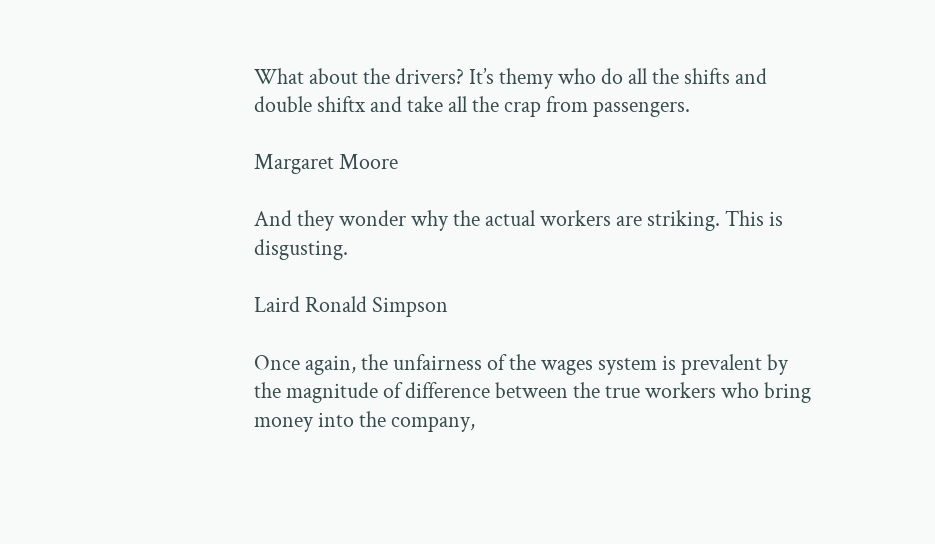What about the drivers? It’s themy who do all the shifts and double shiftx and take all the crap from passengers.

Margaret Moore

And they wonder why the actual workers are striking. This is disgusting.

Laird Ronald Simpson

Once again, the unfairness of the wages system is prevalent by the magnitude of difference between the true workers who bring money into the company,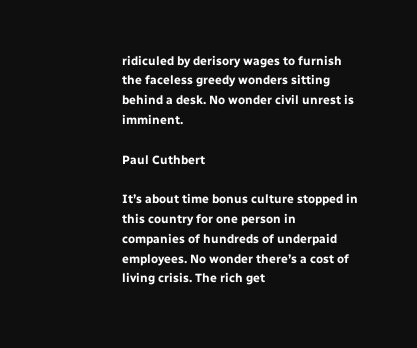ridiculed by derisory wages to furnish the faceless greedy wonders sitting behind a desk. No wonder civil unrest is imminent.

Paul Cuthbert

It’s about time bonus culture stopped in this country for one person in companies of hundreds of underpaid employees. No wonder there’s a cost of living crisis. The rich get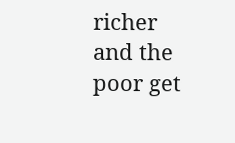richer and the poor get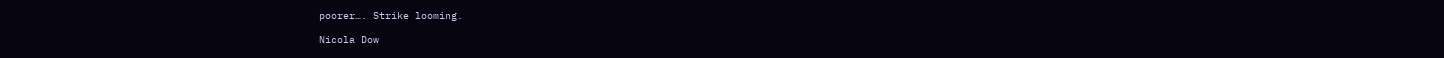poorer…. Strike looming.

Nicola Dow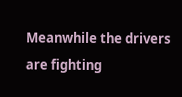Meanwhile the drivers are fighting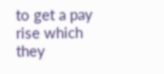to get a pay rise which they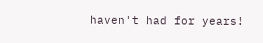haven't had for years!